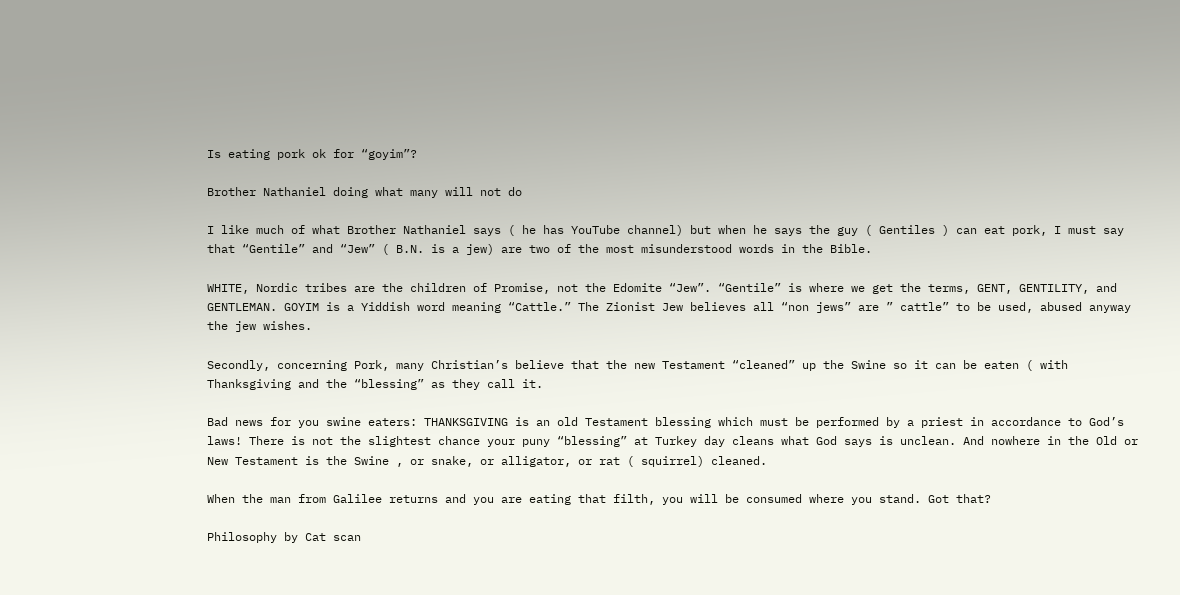Is eating pork ok for “goyim”?

Brother Nathaniel doing what many will not do

I like much of what Brother Nathaniel says ( he has YouTube channel) but when he says the guy ( Gentiles ) can eat pork, I must say that “Gentile” and “Jew” ( B.N. is a jew) are two of the most misunderstood words in the Bible.

WHITE, Nordic tribes are the children of Promise, not the Edomite “Jew”. “Gentile” is where we get the terms, GENT, GENTILITY, and GENTLEMAN. GOYIM is a Yiddish word meaning “Cattle.” The Zionist Jew believes all “non jews” are ” cattle” to be used, abused anyway the jew wishes.

Secondly, concerning Pork, many Christian’s believe that the new Testament “cleaned” up the Swine so it can be eaten ( with Thanksgiving and the “blessing” as they call it.

Bad news for you swine eaters: THANKSGIVING is an old Testament blessing which must be performed by a priest in accordance to God’s laws! There is not the slightest chance your puny “blessing” at Turkey day cleans what God says is unclean. And nowhere in the Old or New Testament is the Swine , or snake, or alligator, or rat ( squirrel) cleaned.

When the man from Galilee returns and you are eating that filth, you will be consumed where you stand. Got that?

Philosophy by Cat scan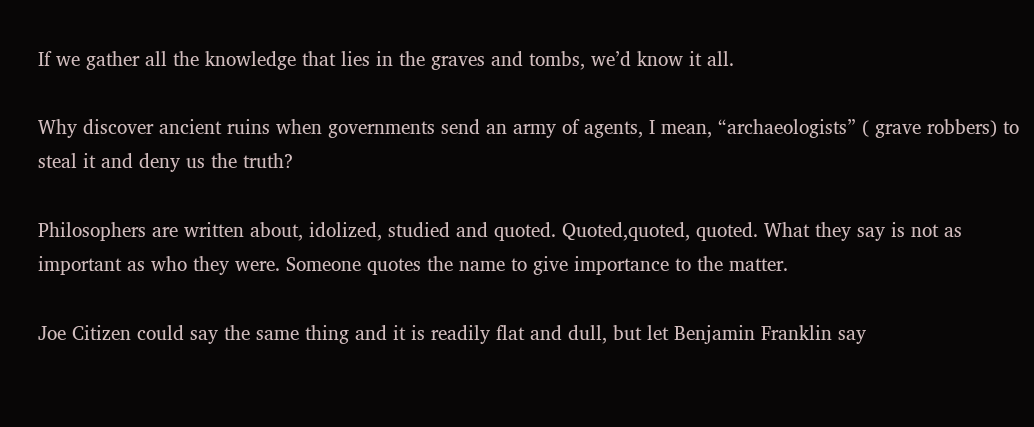If we gather all the knowledge that lies in the graves and tombs, we’d know it all.

Why discover ancient ruins when governments send an army of agents, I mean, “archaeologists” ( grave robbers) to steal it and deny us the truth?

Philosophers are written about, idolized, studied and quoted. Quoted,quoted, quoted. What they say is not as important as who they were. Someone quotes the name to give importance to the matter.

Joe Citizen could say the same thing and it is readily flat and dull, but let Benjamin Franklin say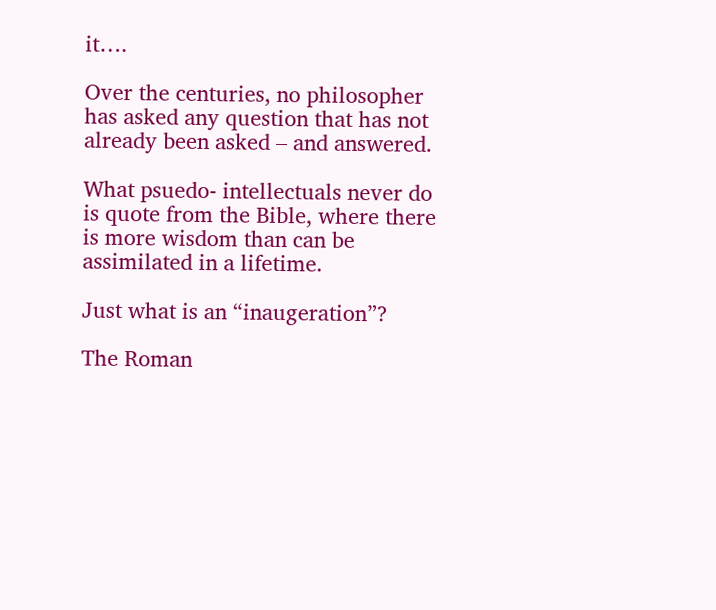it….

Over the centuries, no philosopher has asked any question that has not already been asked – and answered.

What psuedo- intellectuals never do is quote from the Bible, where there is more wisdom than can be assimilated in a lifetime.

Just what is an “inaugeration”?

The Roman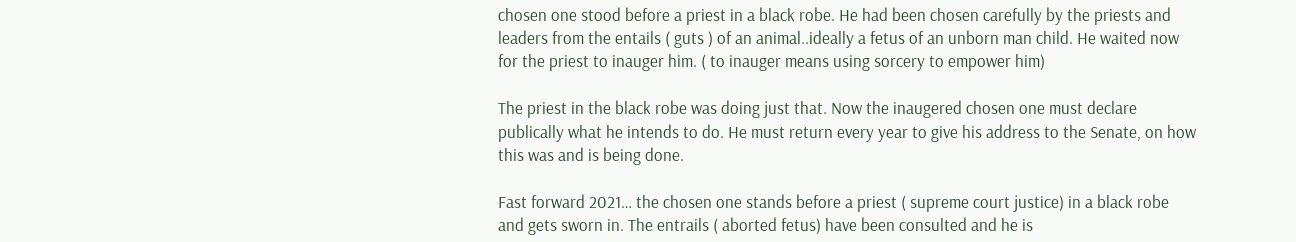chosen one stood before a priest in a black robe. He had been chosen carefully by the priests and leaders from the entails ( guts ) of an animal..ideally a fetus of an unborn man child. He waited now for the priest to inauger him. ( to inauger means using sorcery to empower him)

The priest in the black robe was doing just that. Now the inaugered chosen one must declare publically what he intends to do. He must return every year to give his address to the Senate, on how this was and is being done.

Fast forward 2021… the chosen one stands before a priest ( supreme court justice) in a black robe and gets sworn in. The entrails ( aborted fetus) have been consulted and he is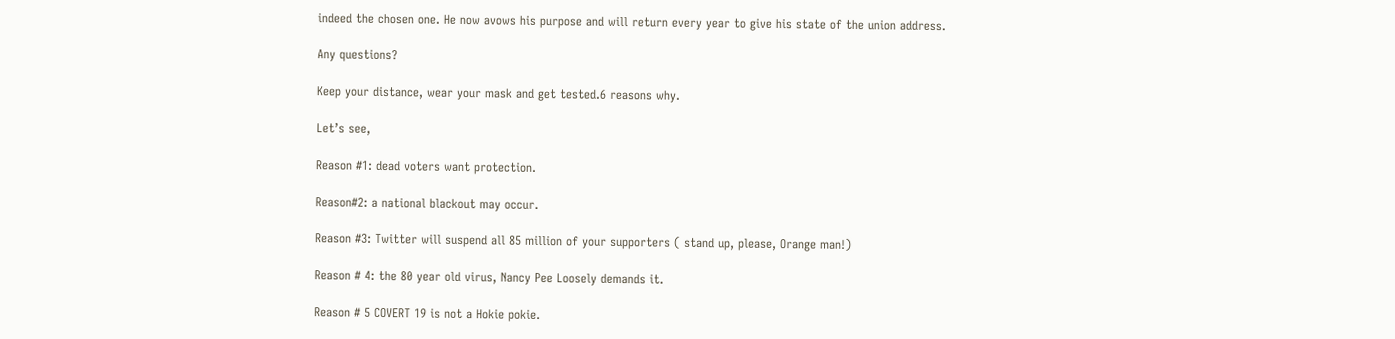indeed the chosen one. He now avows his purpose and will return every year to give his state of the union address.

Any questions?

Keep your distance, wear your mask and get tested.6 reasons why.

Let’s see,

Reason #1: dead voters want protection.

Reason#2: a national blackout may occur.

Reason #3: Twitter will suspend all 85 million of your supporters ( stand up, please, Orange man!)

Reason # 4: the 80 year old virus, Nancy Pee Loosely demands it.

Reason # 5 COVERT 19 is not a Hokie pokie.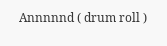Annnnnd ( drum roll )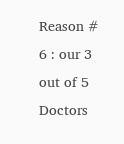Reason # 6 : our 3 out of 5 Doctors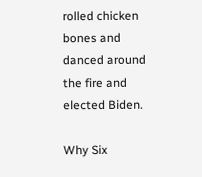rolled chicken bones and danced around the fire and elected Biden.

Why Six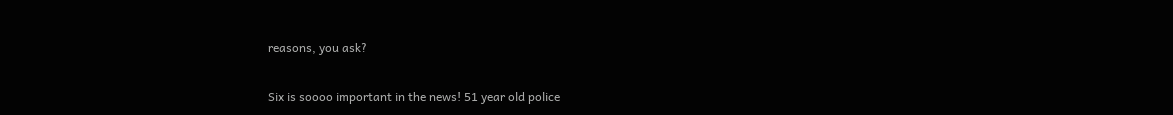reasons, you ask?

Six is soooo important in the news! 51 year old police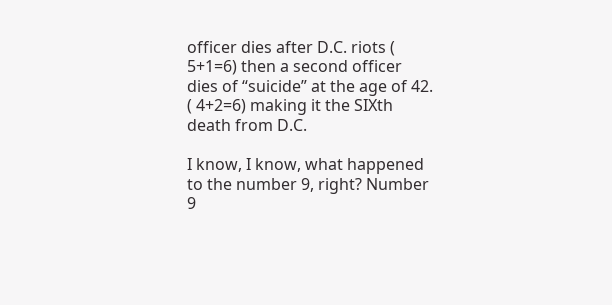officer dies after D.C. riots ( 5+1=6) then a second officer dies of “suicide” at the age of 42. ( 4+2=6) making it the SIXth death from D.C.

I know, I know, what happened to the number 9, right? Number 9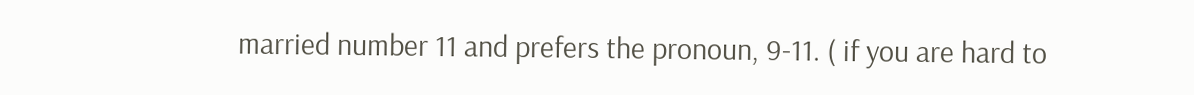married number 11 and prefers the pronoun, 9-11. ( if you are hard to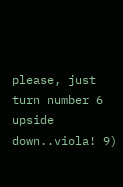please, just turn number 6 upside down..viola! 9)